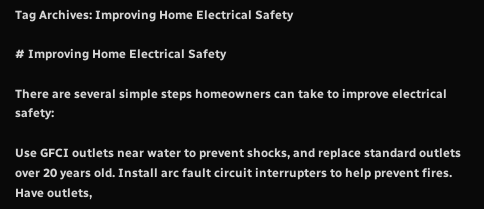Tag Archives: Improving Home Electrical Safety

# Improving Home Electrical Safety

There are several simple steps homeowners can take to improve electrical safety:

Use GFCI outlets near water to prevent shocks, and replace standard outlets over 20 years old. Install arc fault circuit interrupters to help prevent fires. Have outlets,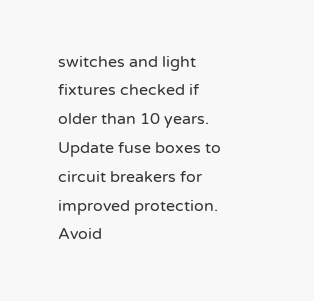switches and light fixtures checked if older than 10 years. Update fuse boxes to circuit breakers for improved protection. Avoid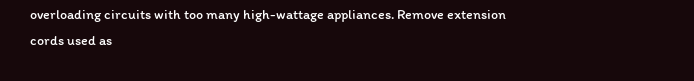overloading circuits with too many high-wattage appliances. Remove extension cords used as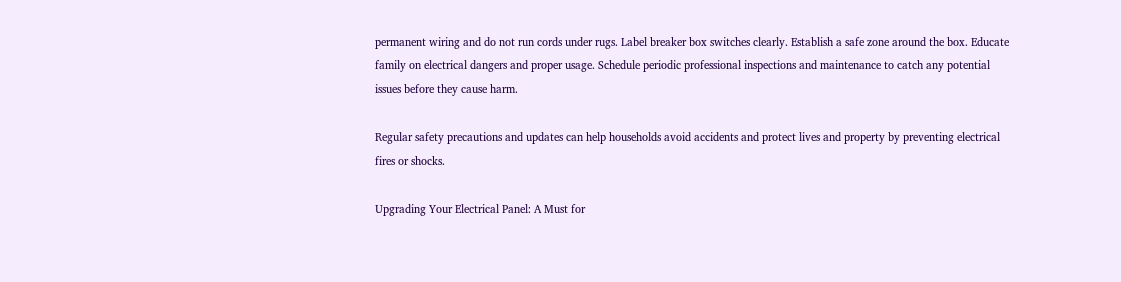permanent wiring and do not run cords under rugs. Label breaker box switches clearly. Establish a safe zone around the box. Educate family on electrical dangers and proper usage. Schedule periodic professional inspections and maintenance to catch any potential issues before they cause harm.

Regular safety precautions and updates can help households avoid accidents and protect lives and property by preventing electrical fires or shocks.

Upgrading Your Electrical Panel: A Must for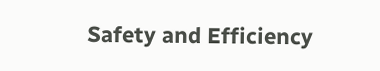Safety and Efficiency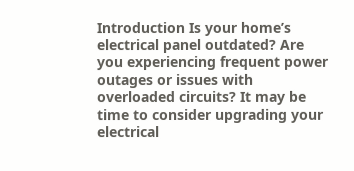Introduction Is your home’s electrical panel outdated? Are you experiencing frequent power outages or issues with overloaded circuits? It may be time to consider upgrading your electrical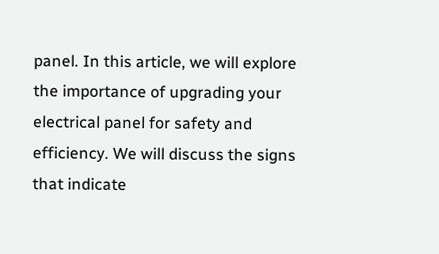panel. In this article, we will explore the importance of upgrading your electrical panel for safety and efficiency. We will discuss the signs that indicate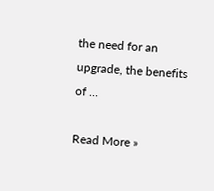the need for an upgrade, the benefits of …

Read More »